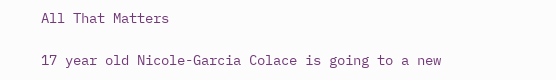All That Matters

17 year old Nicole-Garcia Colace is going to a new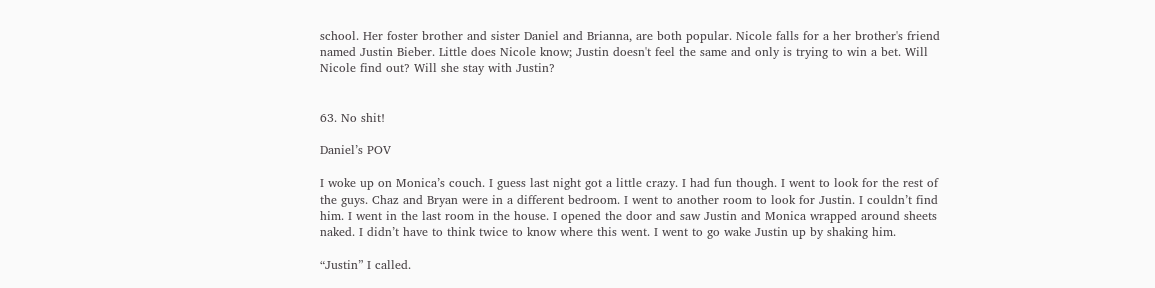school. Her foster brother and sister Daniel and Brianna, are both popular. Nicole falls for a her brother's friend named Justin Bieber. Little does Nicole know; Justin doesn't feel the same and only is trying to win a bet. Will Nicole find out? Will she stay with Justin?


63. No shit!

Daniel’s POV

I woke up on Monica’s couch. I guess last night got a little crazy. I had fun though. I went to look for the rest of the guys. Chaz and Bryan were in a different bedroom. I went to another room to look for Justin. I couldn’t find him. I went in the last room in the house. I opened the door and saw Justin and Monica wrapped around sheets naked. I didn’t have to think twice to know where this went. I went to go wake Justin up by shaking him.

“Justin” I called.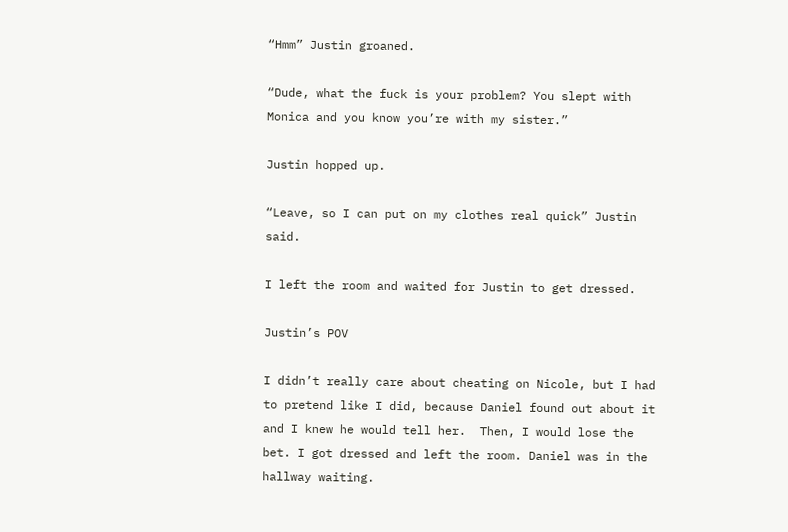“Hmm” Justin groaned.

“Dude, what the fuck is your problem? You slept with Monica and you know you’re with my sister.”

Justin hopped up.

“Leave, so I can put on my clothes real quick” Justin said.

I left the room and waited for Justin to get dressed.

Justin’s POV

I didn’t really care about cheating on Nicole, but I had to pretend like I did, because Daniel found out about it and I knew he would tell her.  Then, I would lose the bet. I got dressed and left the room. Daniel was in the hallway waiting.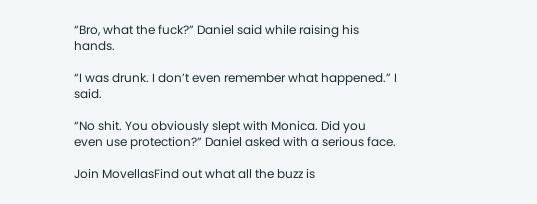“Bro, what the fuck?” Daniel said while raising his hands.

“I was drunk. I don’t even remember what happened.” I said.

“No shit. You obviously slept with Monica. Did you even use protection?” Daniel asked with a serious face.

Join MovellasFind out what all the buzz is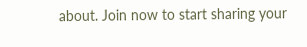about. Join now to start sharing your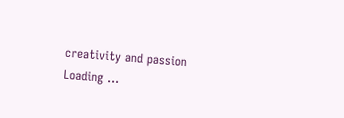creativity and passion
Loading ...